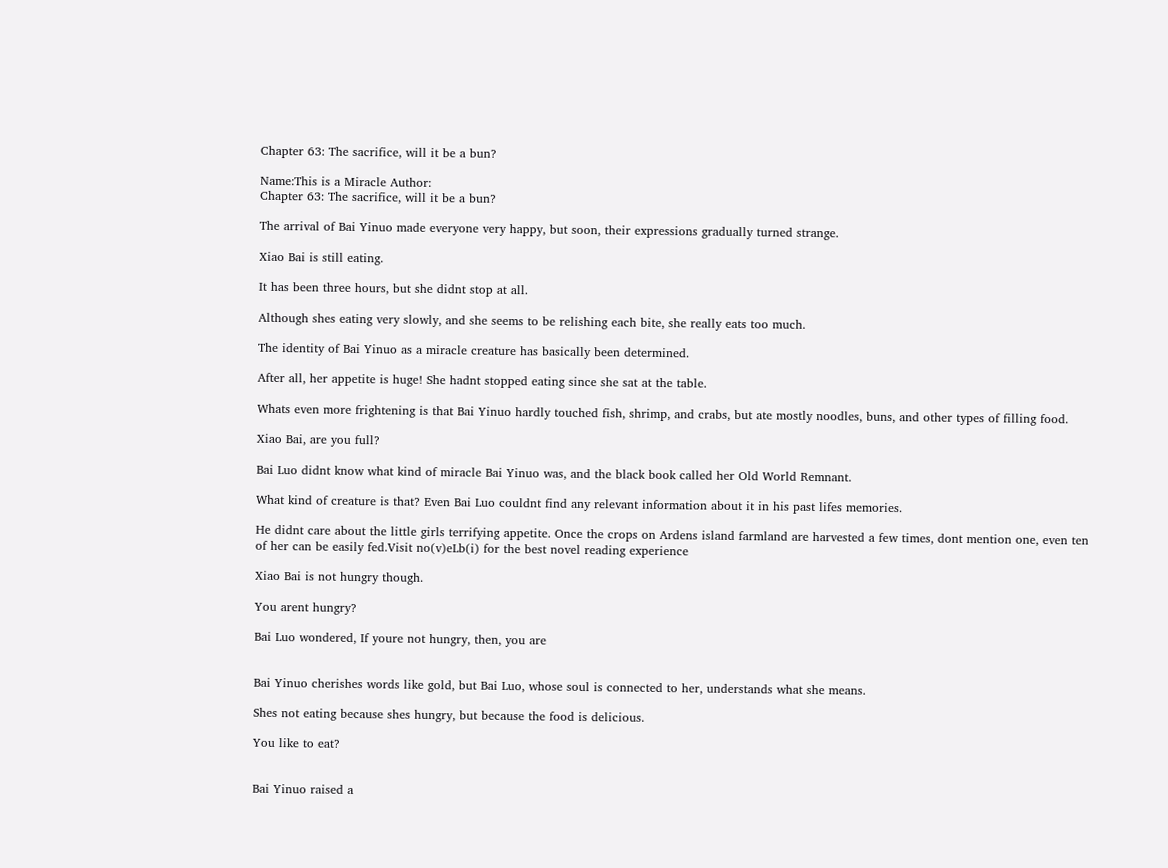Chapter 63: The sacrifice, will it be a bun?

Name:This is a Miracle Author:
Chapter 63: The sacrifice, will it be a bun?

The arrival of Bai Yinuo made everyone very happy, but soon, their expressions gradually turned strange.

Xiao Bai is still eating.

It has been three hours, but she didnt stop at all.

Although shes eating very slowly, and she seems to be relishing each bite, she really eats too much.

The identity of Bai Yinuo as a miracle creature has basically been determined.

After all, her appetite is huge! She hadnt stopped eating since she sat at the table.

Whats even more frightening is that Bai Yinuo hardly touched fish, shrimp, and crabs, but ate mostly noodles, buns, and other types of filling food.

Xiao Bai, are you full?

Bai Luo didnt know what kind of miracle Bai Yinuo was, and the black book called her Old World Remnant.

What kind of creature is that? Even Bai Luo couldnt find any relevant information about it in his past lifes memories.

He didnt care about the little girls terrifying appetite. Once the crops on Ardens island farmland are harvested a few times, dont mention one, even ten of her can be easily fed.Visit no(v)eLb(i) for the best novel reading experience

Xiao Bai is not hungry though.

You arent hungry?

Bai Luo wondered, If youre not hungry, then, you are


Bai Yinuo cherishes words like gold, but Bai Luo, whose soul is connected to her, understands what she means.

Shes not eating because shes hungry, but because the food is delicious.

You like to eat?


Bai Yinuo raised a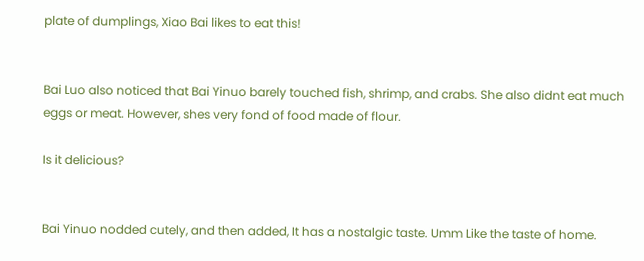plate of dumplings, Xiao Bai likes to eat this!


Bai Luo also noticed that Bai Yinuo barely touched fish, shrimp, and crabs. She also didnt eat much eggs or meat. However, shes very fond of food made of flour.

Is it delicious?


Bai Yinuo nodded cutely, and then added, It has a nostalgic taste. Umm Like the taste of home.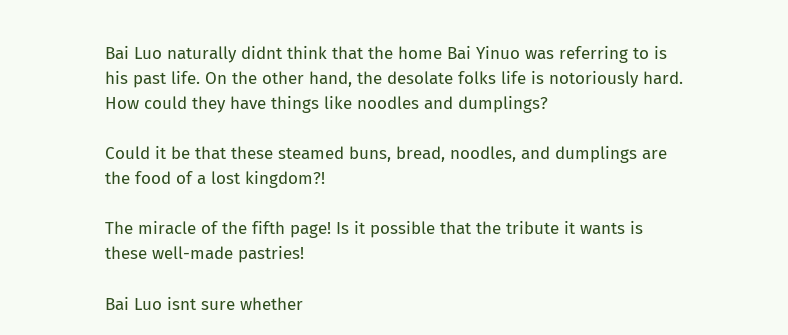Bai Luo naturally didnt think that the home Bai Yinuo was referring to is his past life. On the other hand, the desolate folks life is notoriously hard. How could they have things like noodles and dumplings?

Could it be that these steamed buns, bread, noodles, and dumplings are the food of a lost kingdom?!

The miracle of the fifth page! Is it possible that the tribute it wants is these well-made pastries!

Bai Luo isnt sure whether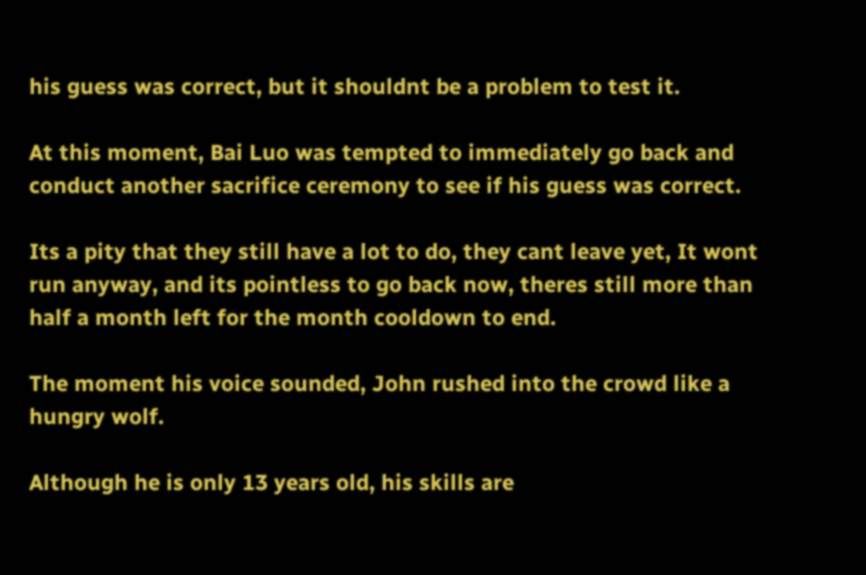his guess was correct, but it shouldnt be a problem to test it.

At this moment, Bai Luo was tempted to immediately go back and conduct another sacrifice ceremony to see if his guess was correct.

Its a pity that they still have a lot to do, they cant leave yet, It wont run anyway, and its pointless to go back now, theres still more than half a month left for the month cooldown to end.

The moment his voice sounded, John rushed into the crowd like a hungry wolf.

Although he is only 13 years old, his skills are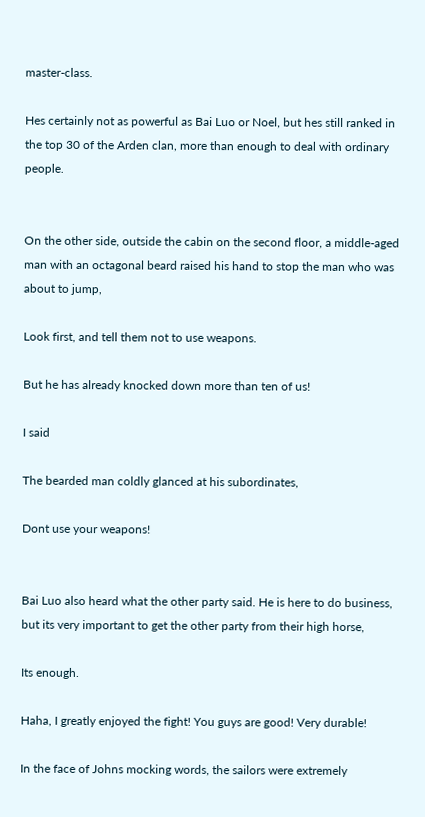master-class.

Hes certainly not as powerful as Bai Luo or Noel, but hes still ranked in the top 30 of the Arden clan, more than enough to deal with ordinary people.


On the other side, outside the cabin on the second floor, a middle-aged man with an octagonal beard raised his hand to stop the man who was about to jump,

Look first, and tell them not to use weapons.

But he has already knocked down more than ten of us!

I said

The bearded man coldly glanced at his subordinates,

Dont use your weapons!


Bai Luo also heard what the other party said. He is here to do business, but its very important to get the other party from their high horse,

Its enough.

Haha, I greatly enjoyed the fight! You guys are good! Very durable!

In the face of Johns mocking words, the sailors were extremely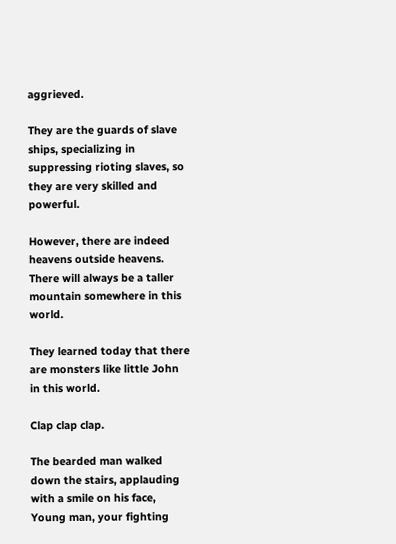aggrieved.

They are the guards of slave ships, specializing in suppressing rioting slaves, so they are very skilled and powerful.

However, there are indeed heavens outside heavens. There will always be a taller mountain somewhere in this world.

They learned today that there are monsters like little John in this world.

Clap clap clap.

The bearded man walked down the stairs, applauding with a smile on his face, Young man, your fighting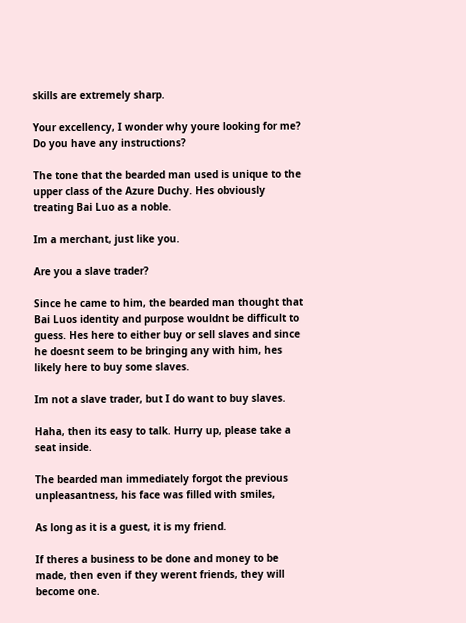skills are extremely sharp.

Your excellency, I wonder why youre looking for me? Do you have any instructions?

The tone that the bearded man used is unique to the upper class of the Azure Duchy. Hes obviously treating Bai Luo as a noble.

Im a merchant, just like you.

Are you a slave trader?

Since he came to him, the bearded man thought that Bai Luos identity and purpose wouldnt be difficult to guess. Hes here to either buy or sell slaves and since he doesnt seem to be bringing any with him, hes likely here to buy some slaves.

Im not a slave trader, but I do want to buy slaves.

Haha, then its easy to talk. Hurry up, please take a seat inside.

The bearded man immediately forgot the previous unpleasantness, his face was filled with smiles,

As long as it is a guest, it is my friend.

If theres a business to be done and money to be made, then even if they werent friends, they will become one.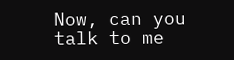Now, can you talk to me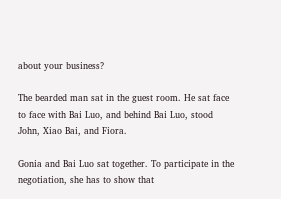about your business?

The bearded man sat in the guest room. He sat face to face with Bai Luo, and behind Bai Luo, stood John, Xiao Bai, and Fiora.

Gonia and Bai Luo sat together. To participate in the negotiation, she has to show that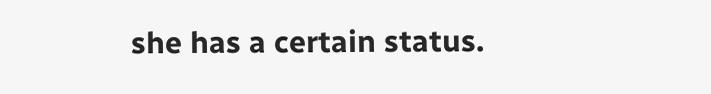she has a certain status.